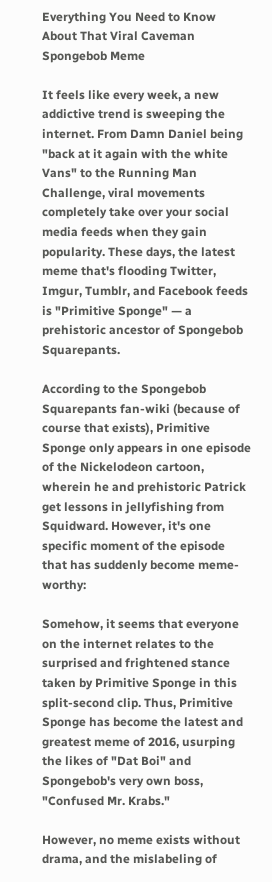Everything You Need to Know About That Viral Caveman Spongebob Meme

It feels like every week, a new addictive trend is sweeping the internet. From Damn Daniel being "back at it again with the white Vans" to the Running Man Challenge, viral movements completely take over your social media feeds when they gain popularity. These days, the latest meme that's flooding Twitter, Imgur, Tumblr, and Facebook feeds is "Primitive Sponge" — a prehistoric ancestor of Spongebob Squarepants.

According to the Spongebob Squarepants fan-wiki (because of course that exists), Primitive Sponge only appears in one episode of the Nickelodeon cartoon, wherein he and prehistoric Patrick get lessons in jellyfishing from Squidward. However, it's one specific moment of the episode that has suddenly become meme-worthy:

Somehow, it seems that everyone on the internet relates to the surprised and frightened stance taken by Primitive Sponge in this split-second clip. Thus, Primitive Sponge has become the latest and greatest meme of 2016, usurping the likes of "Dat Boi" and Spongebob's very own boss, "Confused Mr. Krabs."

However, no meme exists without drama, and the mislabeling of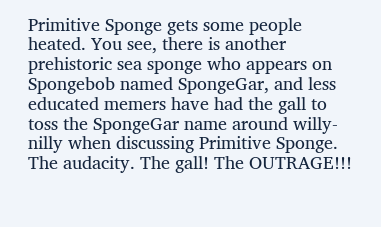Primitive Sponge gets some people heated. You see, there is another prehistoric sea sponge who appears on Spongebob named SpongeGar, and less educated memers have had the gall to toss the SpongeGar name around willy-nilly when discussing Primitive Sponge. The audacity. The gall! The OUTRAGE!!!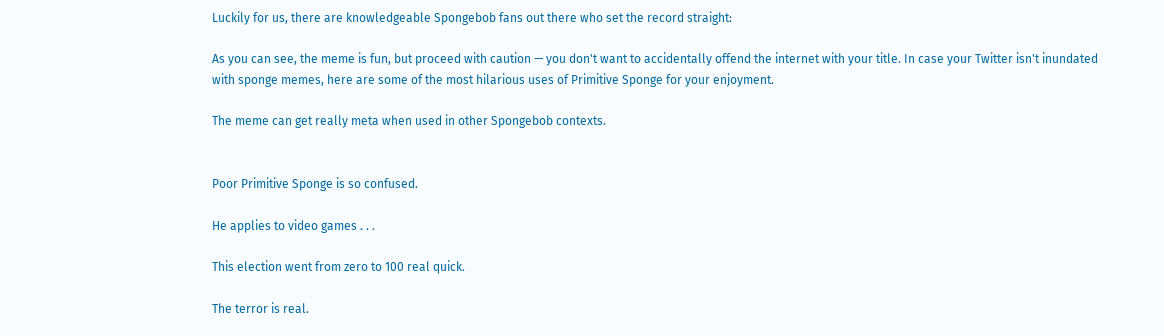Luckily for us, there are knowledgeable Spongebob fans out there who set the record straight:

As you can see, the meme is fun, but proceed with caution — you don't want to accidentally offend the internet with your title. In case your Twitter isn't inundated with sponge memes, here are some of the most hilarious uses of Primitive Sponge for your enjoyment.

The meme can get really meta when used in other Spongebob contexts.


Poor Primitive Sponge is so confused.

He applies to video games . . .

This election went from zero to 100 real quick.

The terror is real.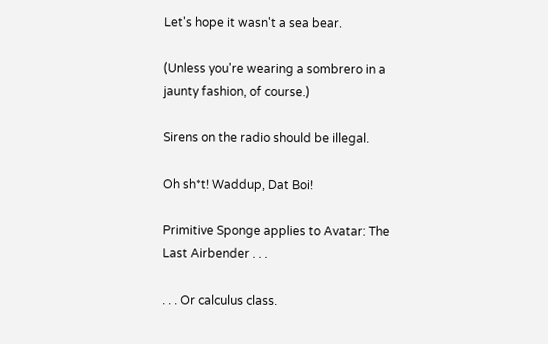Let's hope it wasn't a sea bear.

(Unless you're wearing a sombrero in a jaunty fashion, of course.)

Sirens on the radio should be illegal.

Oh sh*t! Waddup, Dat Boi!

Primitive Sponge applies to Avatar: The Last Airbender . . .

. . . Or calculus class.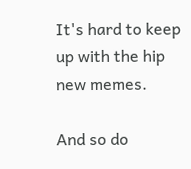It's hard to keep up with the hip new memes.

And so do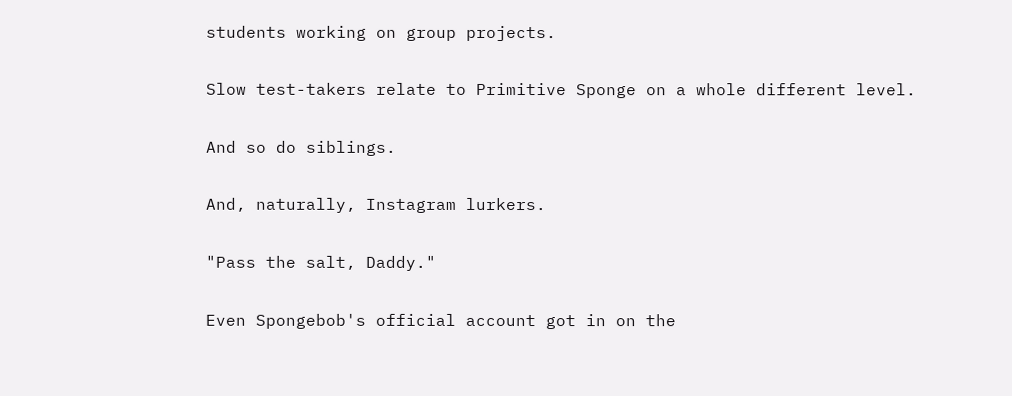students working on group projects.

Slow test-takers relate to Primitive Sponge on a whole different level.

And so do siblings.

And, naturally, Instagram lurkers.

"Pass the salt, Daddy."

Even Spongebob's official account got in on the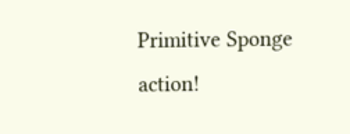Primitive Sponge action!